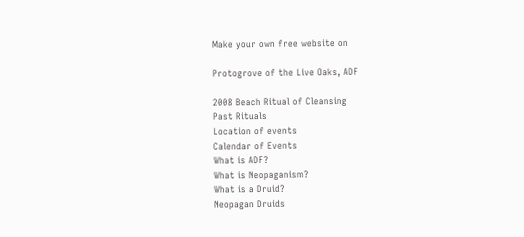Make your own free website on

Protogrove of the Live Oaks, ADF

2008 Beach Ritual of Cleansing
Past Rituals
Location of events
Calendar of Events
What is ADF?
What is Neopaganism?
What is a Druid?
Neopagan Druids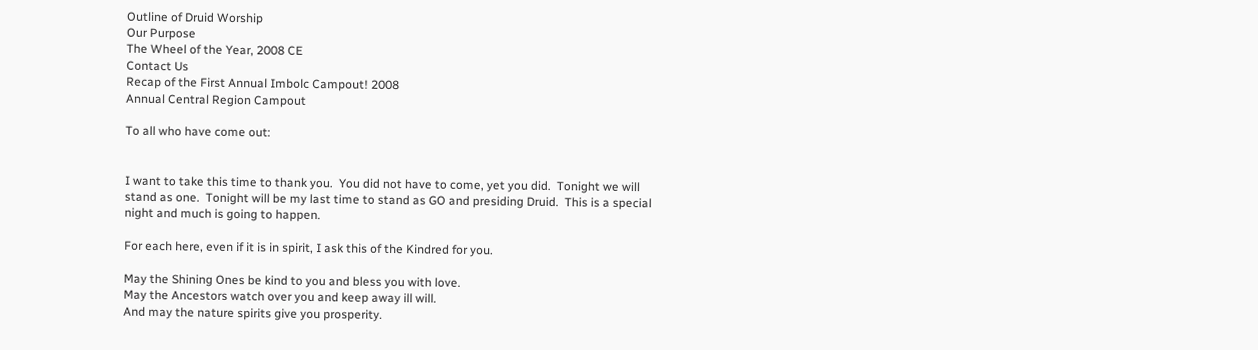Outline of Druid Worship
Our Purpose
The Wheel of the Year, 2008 CE
Contact Us
Recap of the First Annual Imbolc Campout! 2008
Annual Central Region Campout

To all who have come out:


I want to take this time to thank you.  You did not have to come, yet you did.  Tonight we will stand as one.  Tonight will be my last time to stand as GO and presiding Druid.  This is a special night and much is going to happen.

For each here, even if it is in spirit, I ask this of the Kindred for you.

May the Shining Ones be kind to you and bless you with love.
May the Ancestors watch over you and keep away ill will.
And may the nature spirits give you prosperity.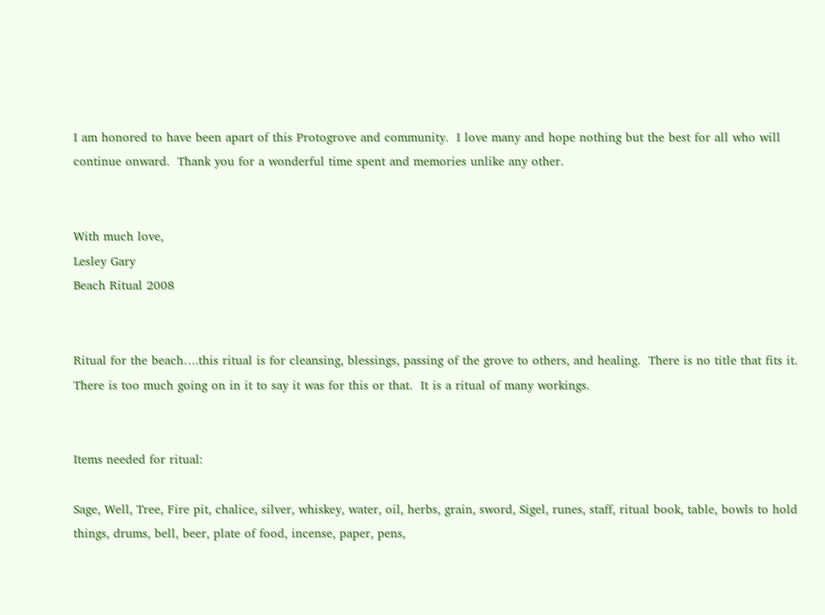I am honored to have been apart of this Protogrove and community.  I love many and hope nothing but the best for all who will continue onward.  Thank you for a wonderful time spent and memories unlike any other.


With much love,
Lesley Gary
Beach Ritual 2008


Ritual for the beach….this ritual is for cleansing, blessings, passing of the grove to others, and healing.  There is no title that fits it.  There is too much going on in it to say it was for this or that.  It is a ritual of many workings.


Items needed for ritual:

Sage, Well, Tree, Fire pit, chalice, silver, whiskey, water, oil, herbs, grain, sword, Sigel, runes, staff, ritual book, table, bowls to hold things, drums, bell, beer, plate of food, incense, paper, pens,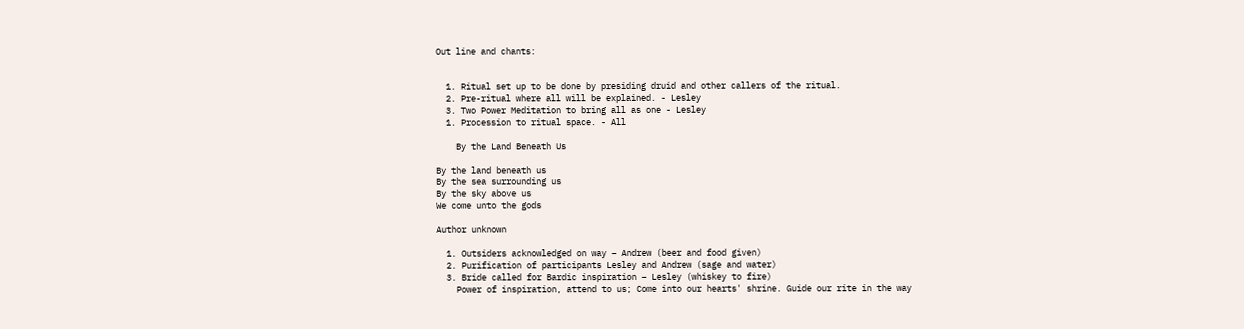Out line and chants:


  1. Ritual set up to be done by presiding druid and other callers of the ritual.
  2. Pre-ritual where all will be explained. - Lesley
  3. Two Power Meditation to bring all as one - Lesley
  1. Procession to ritual space. - All

    By the Land Beneath Us

By the land beneath us
By the sea surrounding us
By the sky above us
We come unto the gods

Author unknown

  1. Outsiders acknowledged on way – Andrew (beer and food given)
  2. Purification of participants Lesley and Andrew (sage and water)
  3. Bride called for Bardic inspiration – Lesley (whiskey to fire)
    Power of inspiration, attend to us; Come into our hearts' shrine. Guide our rite in the way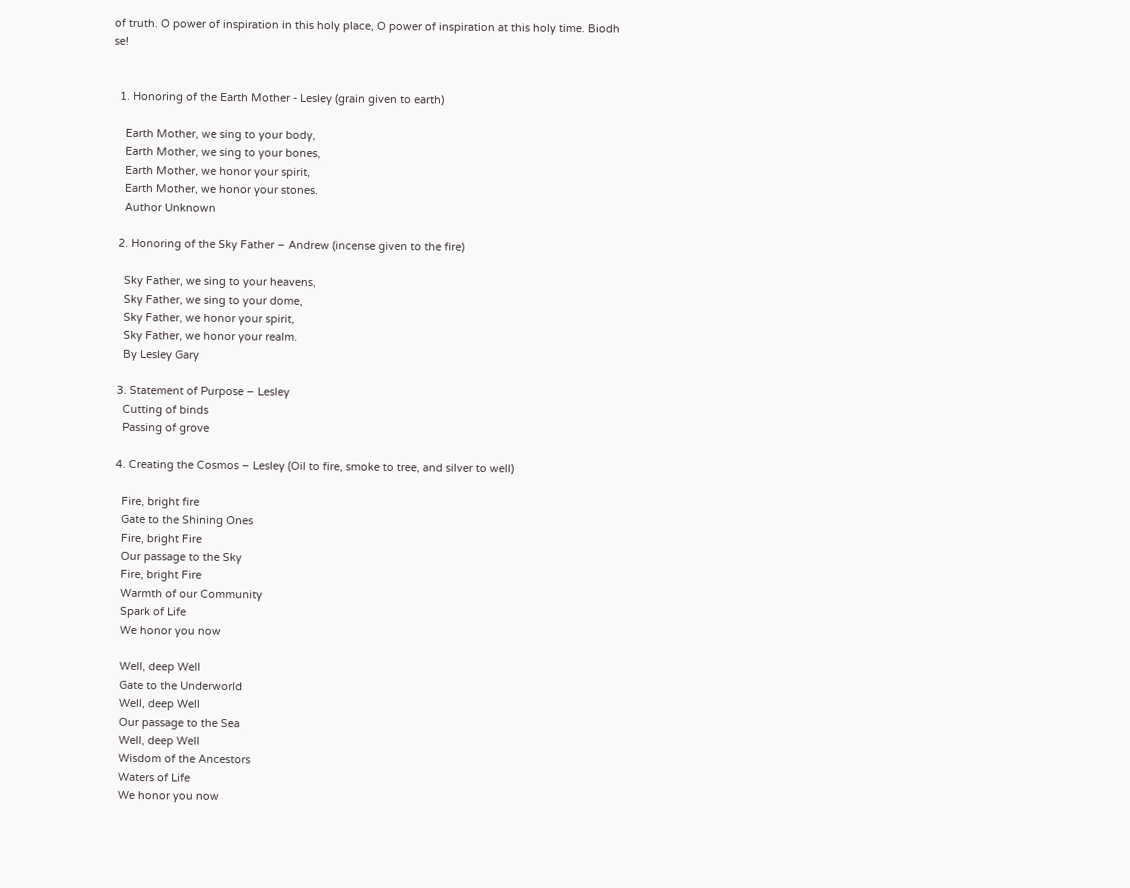of truth. O power of inspiration in this holy place, O power of inspiration at this holy time. Biodh se!


  1. Honoring of the Earth Mother - Lesley (grain given to earth)

    Earth Mother, we sing to your body,
    Earth Mother, we sing to your bones,
    Earth Mother, we honor your spirit,
    Earth Mother, we honor your stones.
    Author Unknown

  2. Honoring of the Sky Father – Andrew (incense given to the fire)

    Sky Father, we sing to your heavens,
    Sky Father, we sing to your dome,
    Sky Father, we honor your spirit,
    Sky Father, we honor your realm.
    By Lesley Gary

  3. Statement of Purpose – Lesley
    Cutting of binds
    Passing of grove

  4. Creating the Cosmos – Lesley (Oil to fire, smoke to tree, and silver to well)

    Fire, bright fire
    Gate to the Shining Ones
    Fire, bright Fire
    Our passage to the Sky
    Fire, bright Fire
    Warmth of our Community
    Spark of Life
    We honor you now

    Well, deep Well
    Gate to the Underworld
    Well, deep Well
    Our passage to the Sea
    Well, deep Well
    Wisdom of the Ancestors
    Waters of Life
    We honor you now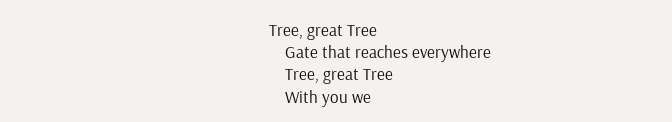Tree, great Tree
    Gate that reaches everywhere
    Tree, great Tree
    With you we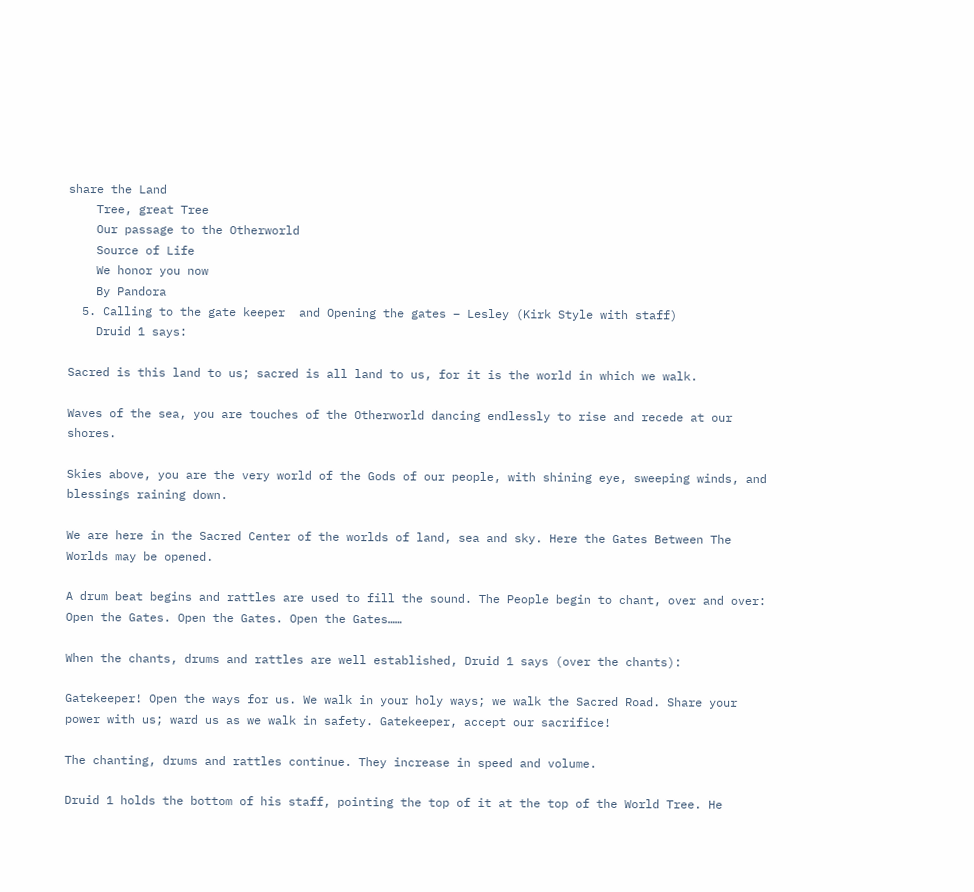share the Land
    Tree, great Tree
    Our passage to the Otherworld
    Source of Life
    We honor you now
    By Pandora
  5. Calling to the gate keeper  and Opening the gates – Lesley (Kirk Style with staff)
    Druid 1 says:

Sacred is this land to us; sacred is all land to us, for it is the world in which we walk.

Waves of the sea, you are touches of the Otherworld dancing endlessly to rise and recede at our shores.

Skies above, you are the very world of the Gods of our people, with shining eye, sweeping winds, and blessings raining down.

We are here in the Sacred Center of the worlds of land, sea and sky. Here the Gates Between The Worlds may be opened.

A drum beat begins and rattles are used to fill the sound. The People begin to chant, over and over: Open the Gates. Open the Gates. Open the Gates……

When the chants, drums and rattles are well established, Druid 1 says (over the chants):

Gatekeeper! Open the ways for us. We walk in your holy ways; we walk the Sacred Road. Share your power with us; ward us as we walk in safety. Gatekeeper, accept our sacrifice!

The chanting, drums and rattles continue. They increase in speed and volume.

Druid 1 holds the bottom of his staff, pointing the top of it at the top of the World Tree. He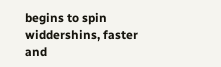begins to spin widdershins, faster and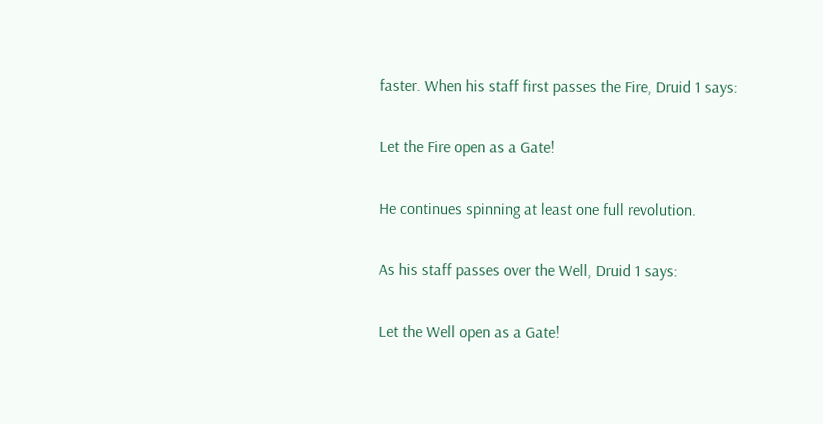faster. When his staff first passes the Fire, Druid 1 says:

Let the Fire open as a Gate!

He continues spinning at least one full revolution.

As his staff passes over the Well, Druid 1 says:

Let the Well open as a Gate!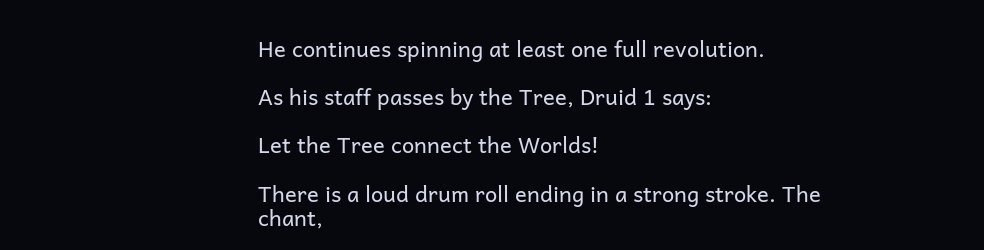He continues spinning at least one full revolution.

As his staff passes by the Tree, Druid 1 says:

Let the Tree connect the Worlds!

There is a loud drum roll ending in a strong stroke. The chant,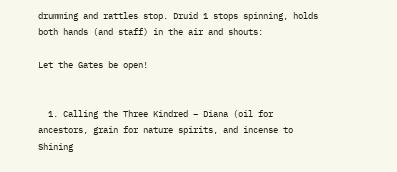drumming and rattles stop. Druid 1 stops spinning, holds both hands (and staff) in the air and shouts:

Let the Gates be open!


  1. Calling the Three Kindred – Diana (oil for ancestors, grain for nature spirits, and incense to Shining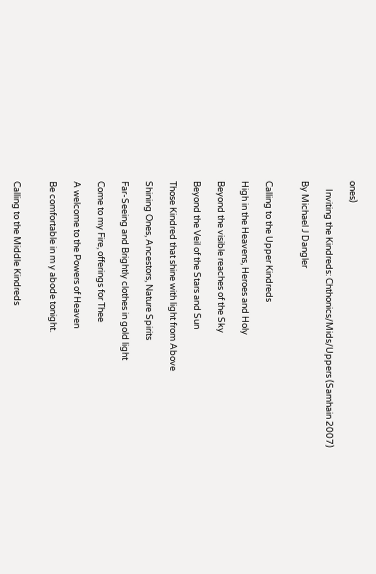ones)

    Inviting the Kindreds: Chthonics/Mids/Uppers (Samhain 2007)

By Michael J Dangler


Calling to the Upper Kindreds

High in the Heavens, Heroes and Holy

Beyond the visible reaches of the Sky

Beyond the Veil of the Stars and Sun

Those Kindred that shine with light from Above

Shining Ones, Ancestors, Nature Spirits

Far-Seeing and Brightly clothes in gold light

Come to my Fire, offerings for Thee

A welcome to the Powers of Heaven

Be comfortable in m y abode tonight.


Calling to the Middle Kindreds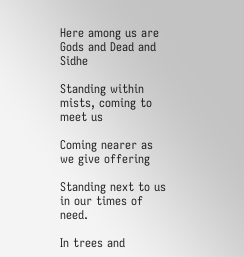Here among us are Gods and Dead and Sidhe

Standing within mists, coming to meet us

Coming nearer as we give offering

Standing next to us in our times of need.

In trees and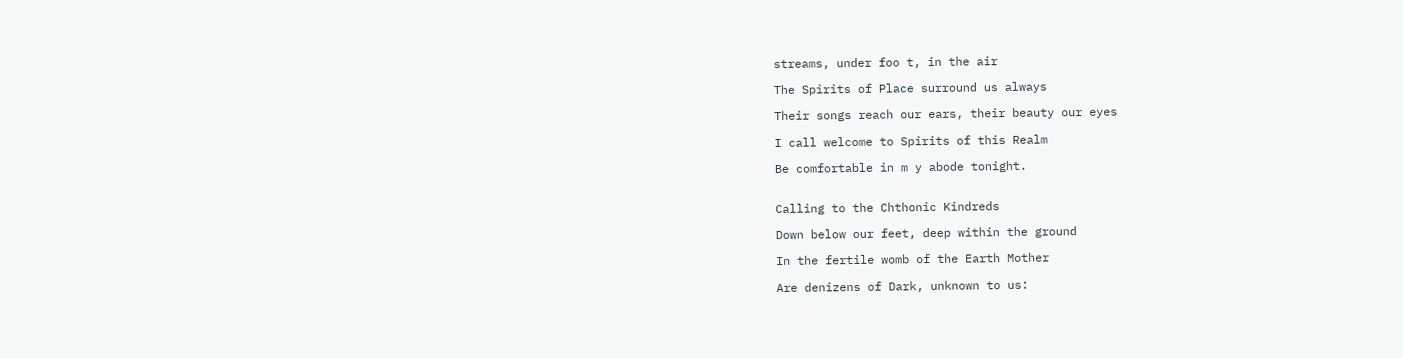streams, under foo t, in the air

The Spirits of Place surround us always

Their songs reach our ears, their beauty our eyes

I call welcome to Spirits of this Realm

Be comfortable in m y abode tonight.


Calling to the Chthonic Kindreds

Down below our feet, deep within the ground

In the fertile womb of the Earth Mother

Are denizens of Dark, unknown to us: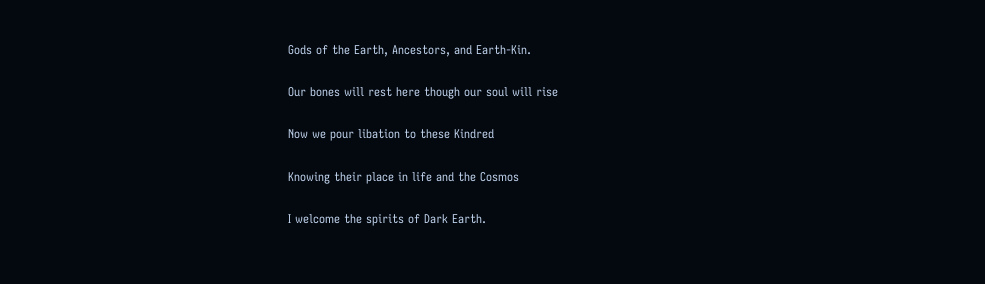Gods of the Earth, Ancestors, and Earth-Kin.

Our bones will rest here though our soul will rise

Now we pour libation to these Kindred

Knowing their place in life and the Cosmos

I welcome the spirits of Dark Earth.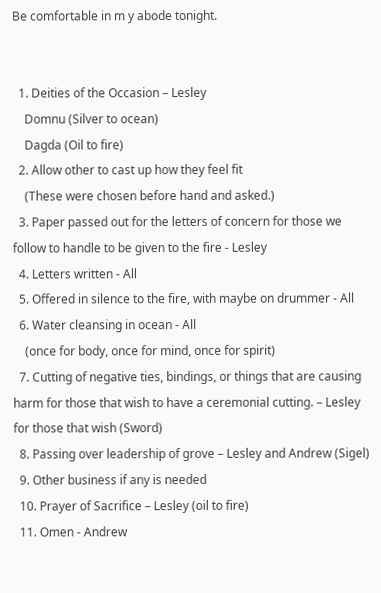Be comfortable in m y abode tonight.


  1. Deities of the Occasion – Lesley
    Domnu (Silver to ocean)
    Dagda (Oil to fire)
  2. Allow other to cast up how they feel fit
    (These were chosen before hand and asked.)
  3. Paper passed out for the letters of concern for those we follow to handle to be given to the fire - Lesley
  4. Letters written - All
  5. Offered in silence to the fire, with maybe on drummer - All
  6. Water cleansing in ocean - All
    (once for body, once for mind, once for spirit)
  7. Cutting of negative ties, bindings, or things that are causing harm for those that wish to have a ceremonial cutting. – Lesley for those that wish (Sword)
  8. Passing over leadership of grove – Lesley and Andrew (Sigel)
  9. Other business if any is needed
  10. Prayer of Sacrifice – Lesley (oil to fire)
  11. Omen - Andrew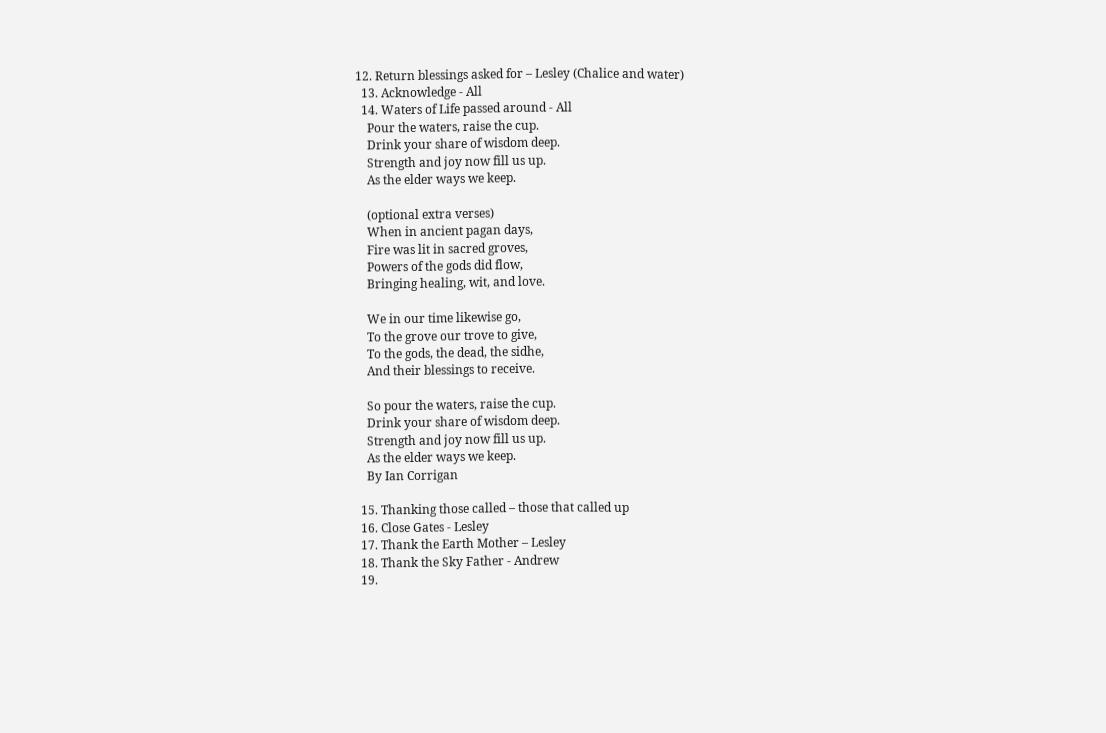12. Return blessings asked for – Lesley (Chalice and water)
  13. Acknowledge - All
  14. Waters of Life passed around - All
    Pour the waters, raise the cup.
    Drink your share of wisdom deep.
    Strength and joy now fill us up.
    As the elder ways we keep.

    (optional extra verses)
    When in ancient pagan days,
    Fire was lit in sacred groves,
    Powers of the gods did flow,
    Bringing healing, wit, and love.

    We in our time likewise go,
    To the grove our trove to give,
    To the gods, the dead, the sidhe,
    And their blessings to receive.

    So pour the waters, raise the cup.
    Drink your share of wisdom deep.
    Strength and joy now fill us up.
    As the elder ways we keep.
    By Ian Corrigan

  15. Thanking those called – those that called up
  16. Close Gates - Lesley
  17. Thank the Earth Mother – Lesley
  18. Thank the Sky Father - Andrew
  19.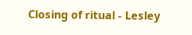Closing of ritual - Lesley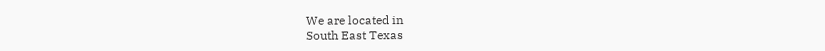We are located in
South East Texas